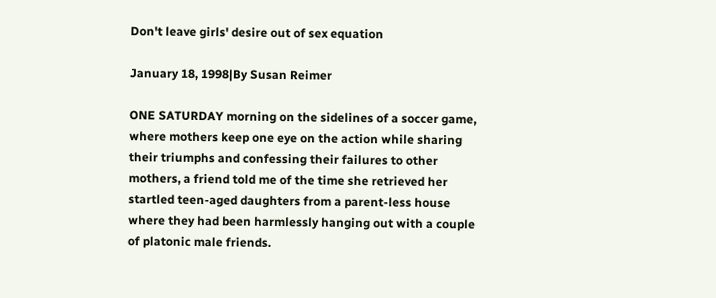Don't leave girls' desire out of sex equation

January 18, 1998|By Susan Reimer

ONE SATURDAY morning on the sidelines of a soccer game, where mothers keep one eye on the action while sharing their triumphs and confessing their failures to other mothers, a friend told me of the time she retrieved her startled teen-aged daughters from a parent-less house where they had been harmlessly hanging out with a couple of platonic male friends.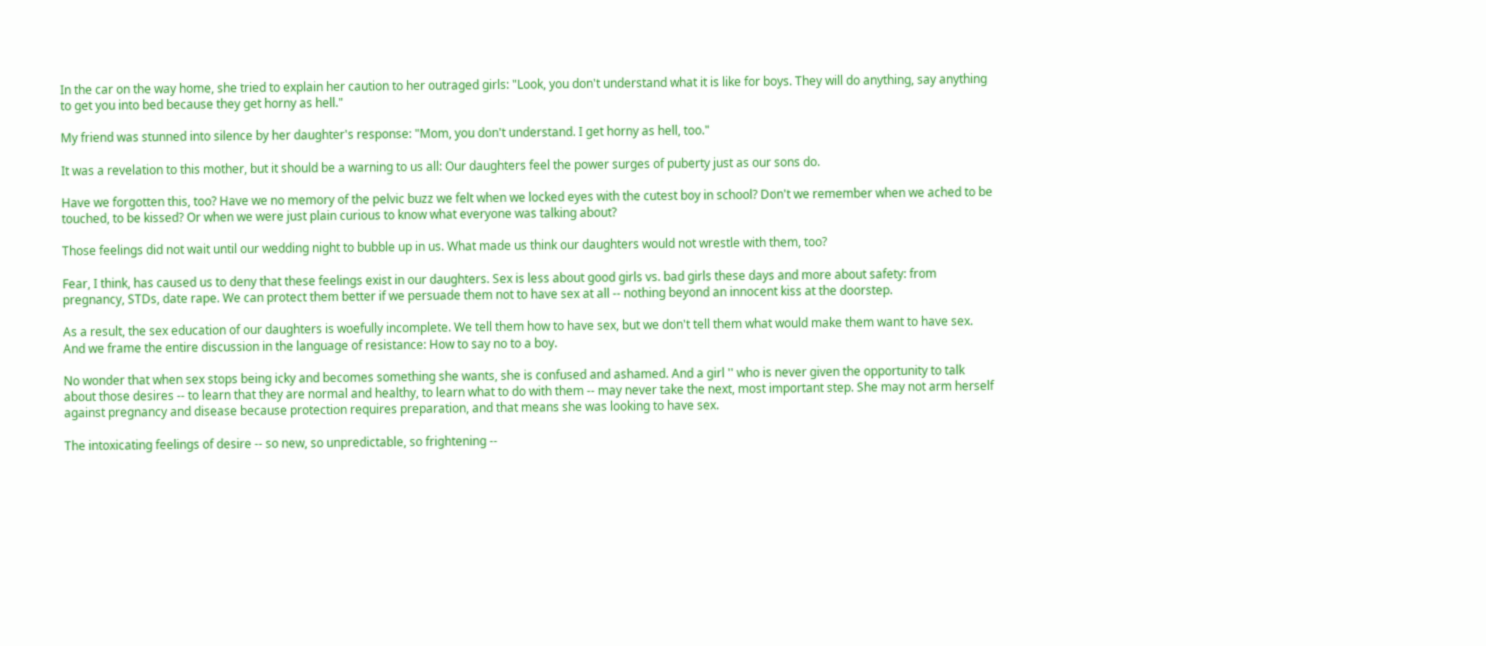In the car on the way home, she tried to explain her caution to her outraged girls: "Look, you don't understand what it is like for boys. They will do anything, say anything to get you into bed because they get horny as hell."

My friend was stunned into silence by her daughter's response: "Mom, you don't understand. I get horny as hell, too."

It was a revelation to this mother, but it should be a warning to us all: Our daughters feel the power surges of puberty just as our sons do.

Have we forgotten this, too? Have we no memory of the pelvic buzz we felt when we locked eyes with the cutest boy in school? Don't we remember when we ached to be touched, to be kissed? Or when we were just plain curious to know what everyone was talking about?

Those feelings did not wait until our wedding night to bubble up in us. What made us think our daughters would not wrestle with them, too?

Fear, I think, has caused us to deny that these feelings exist in our daughters. Sex is less about good girls vs. bad girls these days and more about safety: from pregnancy, STDs, date rape. We can protect them better if we persuade them not to have sex at all -- nothing beyond an innocent kiss at the doorstep.

As a result, the sex education of our daughters is woefully incomplete. We tell them how to have sex, but we don't tell them what would make them want to have sex. And we frame the entire discussion in the language of resistance: How to say no to a boy.

No wonder that when sex stops being icky and becomes something she wants, she is confused and ashamed. And a girl '' who is never given the opportunity to talk about those desires -- to learn that they are normal and healthy, to learn what to do with them -- may never take the next, most important step. She may not arm herself against pregnancy and disease because protection requires preparation, and that means she was looking to have sex.

The intoxicating feelings of desire -- so new, so unpredictable, so frightening --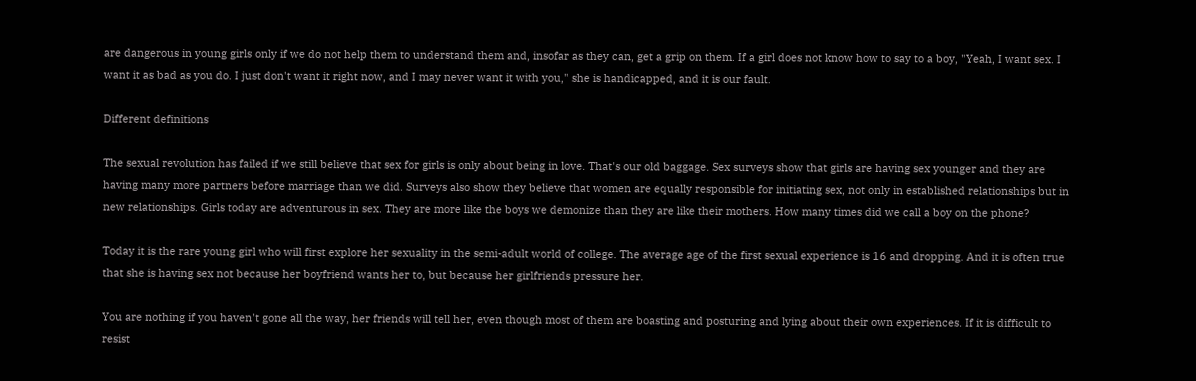are dangerous in young girls only if we do not help them to understand them and, insofar as they can, get a grip on them. If a girl does not know how to say to a boy, "Yeah, I want sex. I want it as bad as you do. I just don't want it right now, and I may never want it with you," she is handicapped, and it is our fault.

Different definitions

The sexual revolution has failed if we still believe that sex for girls is only about being in love. That's our old baggage. Sex surveys show that girls are having sex younger and they are having many more partners before marriage than we did. Surveys also show they believe that women are equally responsible for initiating sex, not only in established relationships but in new relationships. Girls today are adventurous in sex. They are more like the boys we demonize than they are like their mothers. How many times did we call a boy on the phone?

Today it is the rare young girl who will first explore her sexuality in the semi-adult world of college. The average age of the first sexual experience is 16 and dropping. And it is often true that she is having sex not because her boyfriend wants her to, but because her girlfriends pressure her.

You are nothing if you haven't gone all the way, her friends will tell her, even though most of them are boasting and posturing and lying about their own experiences. If it is difficult to resist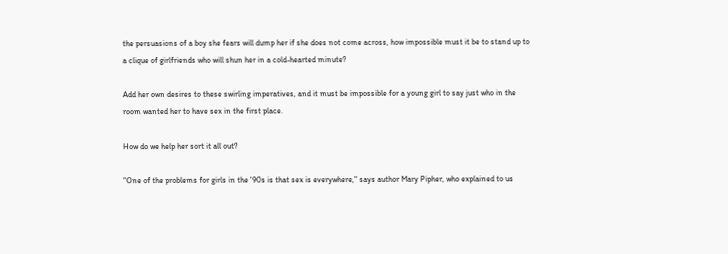the persuasions of a boy she fears will dump her if she does not come across, how impossible must it be to stand up to a clique of girlfriends who will shun her in a cold-hearted minute?

Add her own desires to these swirling imperatives, and it must be impossible for a young girl to say just who in the room wanted her to have sex in the first place.

How do we help her sort it all out?

"One of the problems for girls in the '90s is that sex is everywhere," says author Mary Pipher, who explained to us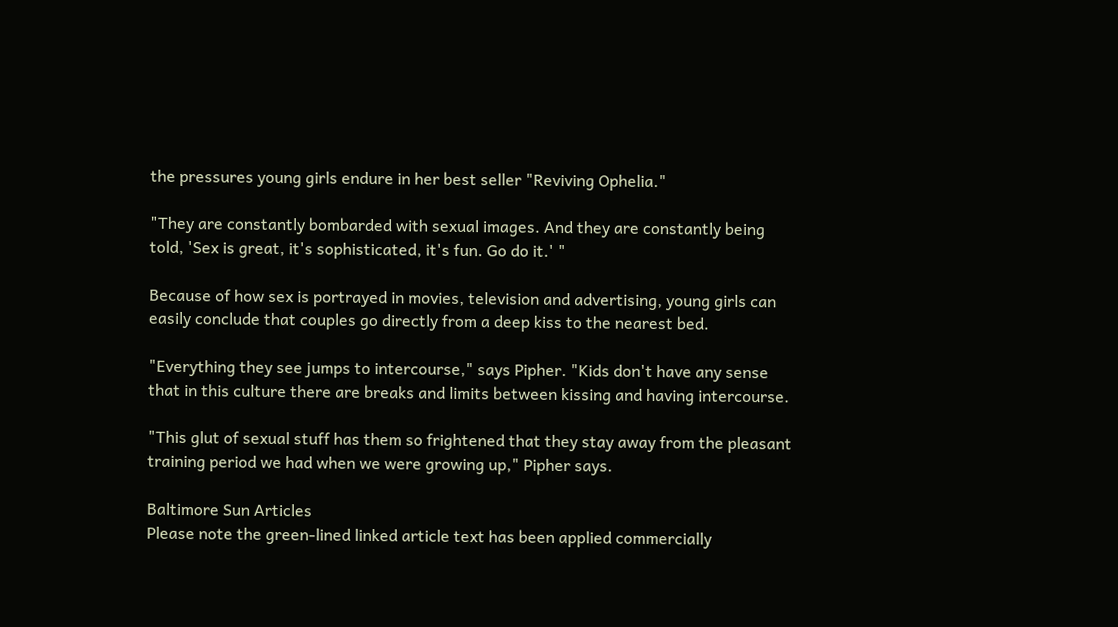the pressures young girls endure in her best seller "Reviving Ophelia."

"They are constantly bombarded with sexual images. And they are constantly being told, 'Sex is great, it's sophisticated, it's fun. Go do it.' "

Because of how sex is portrayed in movies, television and advertising, young girls can easily conclude that couples go directly from a deep kiss to the nearest bed.

"Everything they see jumps to intercourse," says Pipher. "Kids don't have any sense that in this culture there are breaks and limits between kissing and having intercourse.

"This glut of sexual stuff has them so frightened that they stay away from the pleasant training period we had when we were growing up," Pipher says.

Baltimore Sun Articles
Please note the green-lined linked article text has been applied commercially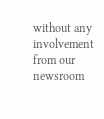without any involvement from our newsroom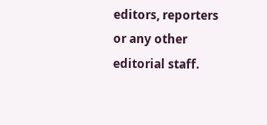editors, reporters or any other editorial staff.